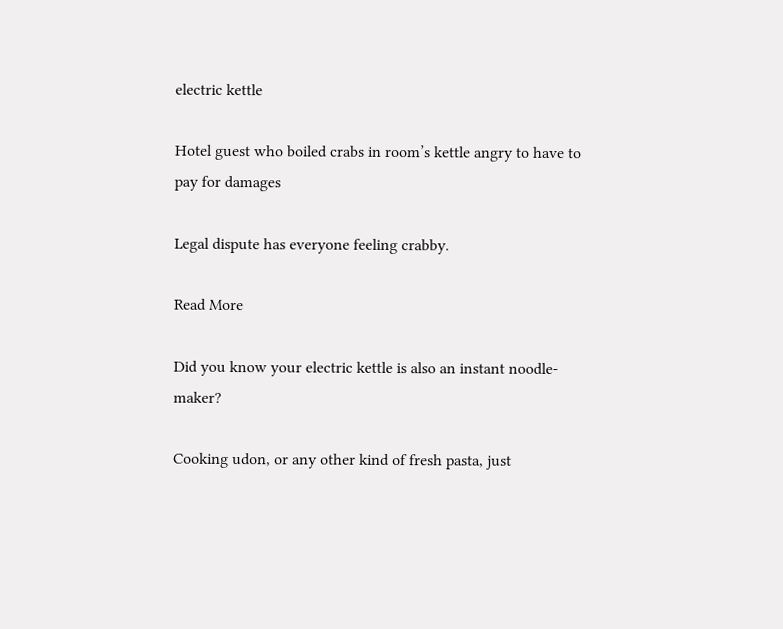electric kettle

Hotel guest who boiled crabs in room’s kettle angry to have to pay for damages

Legal dispute has everyone feeling crabby.

Read More

Did you know your electric kettle is also an instant noodle-maker?

Cooking udon, or any other kind of fresh pasta, just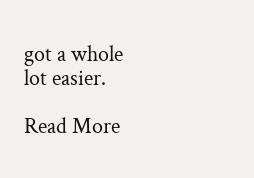got a whole lot easier.

Read More